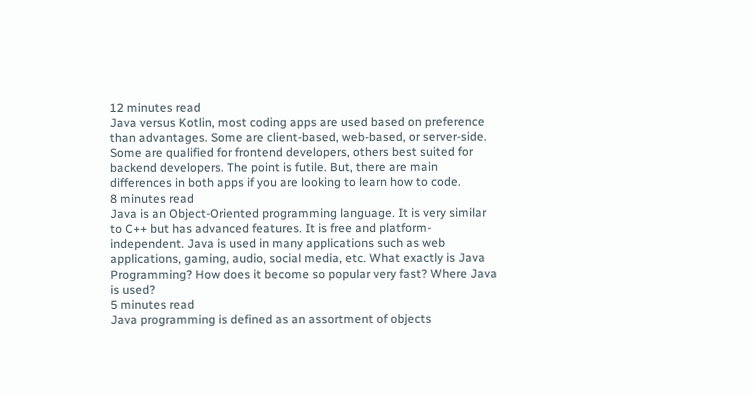12 minutes read
Java versus Kotlin, most coding apps are used based on preference than advantages. Some are client-based, web-based, or server-side. Some are qualified for frontend developers, others best suited for backend developers. The point is futile. But, there are main differences in both apps if you are looking to learn how to code.
8 minutes read
Java is an Object-Oriented programming language. It is very similar to C++ but has advanced features. It is free and platform-independent. Java is used in many applications such as web applications, gaming, audio, social media, etc. What exactly is Java Programming? How does it become so popular very fast? Where Java is used?
5 minutes read
Java programming is defined as an assortment of objects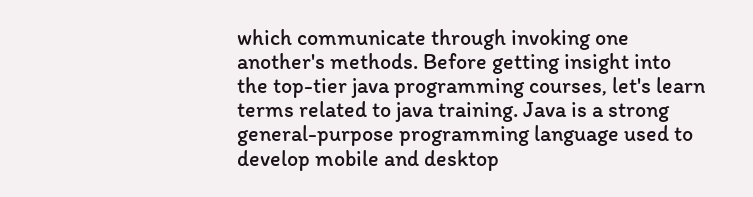which communicate through invoking one another's methods. Before getting insight into the top-tier java programming courses, let's learn terms related to java training. Java is a strong general-purpose programming language used to develop mobile and desktop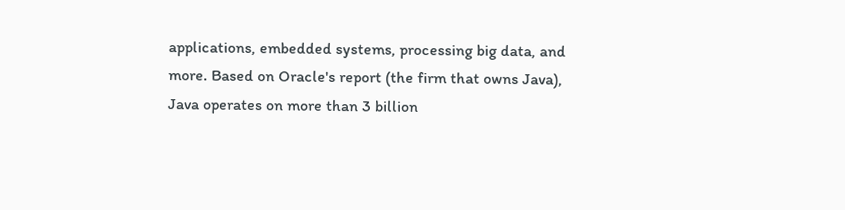applications, embedded systems, processing big data, and more. Based on Oracle's report (the firm that owns Java), Java operates on more than 3 billion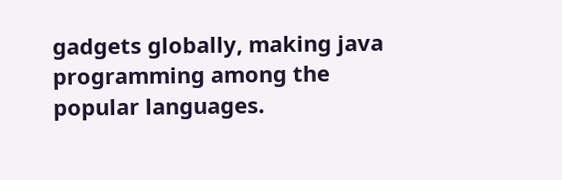gadgets globally, making java programming among the popular languages.